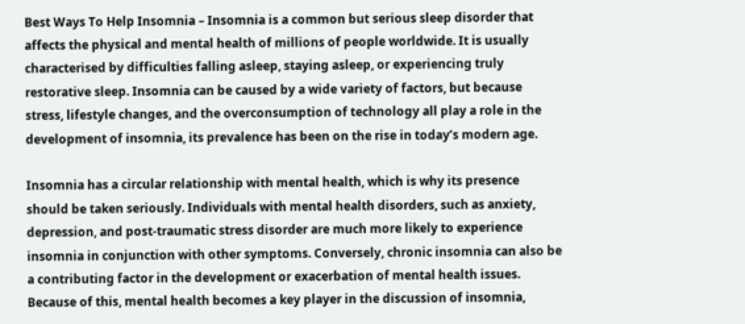Best Ways To Help Insomnia – Insomnia is a common but serious sleep disorder that affects the physical and mental health of millions of people worldwide. It is usually characterised by difficulties falling asleep, staying asleep, or experiencing truly restorative sleep. Insomnia can be caused by a wide variety of factors, but because stress, lifestyle changes, and the overconsumption of technology all play a role in the development of insomnia, its prevalence has been on the rise in today’s modern age.

Insomnia has a circular relationship with mental health, which is why its presence should be taken seriously. Individuals with mental health disorders, such as anxiety, depression, and post-traumatic stress disorder are much more likely to experience insomnia in conjunction with other symptoms. Conversely, chronic insomnia can also be a contributing factor in the development or exacerbation of mental health issues. Because of this, mental health becomes a key player in the discussion of insomnia,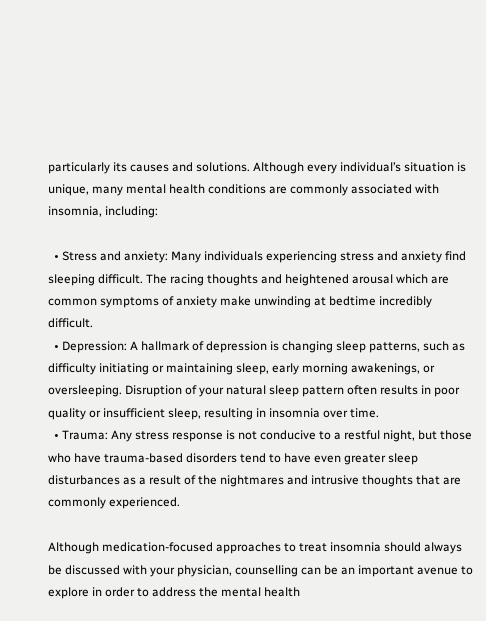particularly its causes and solutions. Although every individual’s situation is unique, many mental health conditions are commonly associated with insomnia, including:

  • Stress and anxiety: Many individuals experiencing stress and anxiety find sleeping difficult. The racing thoughts and heightened arousal which are common symptoms of anxiety make unwinding at bedtime incredibly difficult.
  • Depression: A hallmark of depression is changing sleep patterns, such as difficulty initiating or maintaining sleep, early morning awakenings, or oversleeping. Disruption of your natural sleep pattern often results in poor quality or insufficient sleep, resulting in insomnia over time.
  • Trauma: Any stress response is not conducive to a restful night, but those who have trauma-based disorders tend to have even greater sleep disturbances as a result of the nightmares and intrusive thoughts that are commonly experienced.

Although medication-focused approaches to treat insomnia should always be discussed with your physician, counselling can be an important avenue to explore in order to address the mental health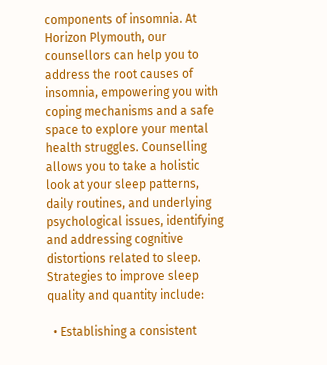components of insomnia. At Horizon Plymouth, our counsellors can help you to address the root causes of insomnia, empowering you with coping mechanisms and a safe space to explore your mental health struggles. Counselling allows you to take a holistic look at your sleep patterns, daily routines, and underlying psychological issues, identifying and addressing cognitive distortions related to sleep. Strategies to improve sleep quality and quantity include:

  • Establishing a consistent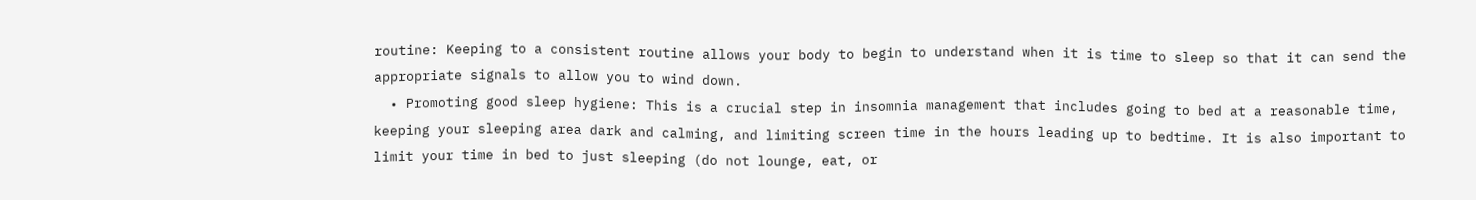routine: Keeping to a consistent routine allows your body to begin to understand when it is time to sleep so that it can send the appropriate signals to allow you to wind down.
  • Promoting good sleep hygiene: This is a crucial step in insomnia management that includes going to bed at a reasonable time, keeping your sleeping area dark and calming, and limiting screen time in the hours leading up to bedtime. It is also important to limit your time in bed to just sleeping (do not lounge, eat, or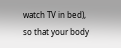watch TV in bed), so that your body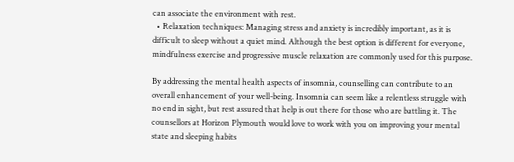can associate the environment with rest.
  • Relaxation techniques: Managing stress and anxiety is incredibly important, as it is difficult to sleep without a quiet mind. Although the best option is different for everyone, mindfulness exercise and progressive muscle relaxation are commonly used for this purpose.

By addressing the mental health aspects of insomnia, counselling can contribute to an overall enhancement of your well-being. Insomnia can seem like a relentless struggle with no end in sight, but rest assured that help is out there for those who are battling it. The counsellors at Horizon Plymouth would love to work with you on improving your mental state and sleeping habits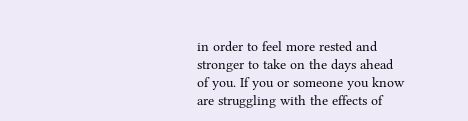in order to feel more rested and stronger to take on the days ahead of you. If you or someone you know are struggling with the effects of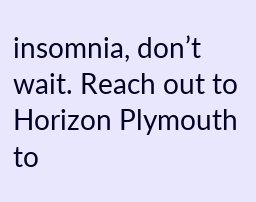insomnia, don’t wait. Reach out to Horizon Plymouth to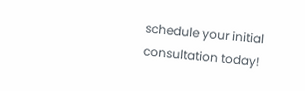schedule your initial consultation today!